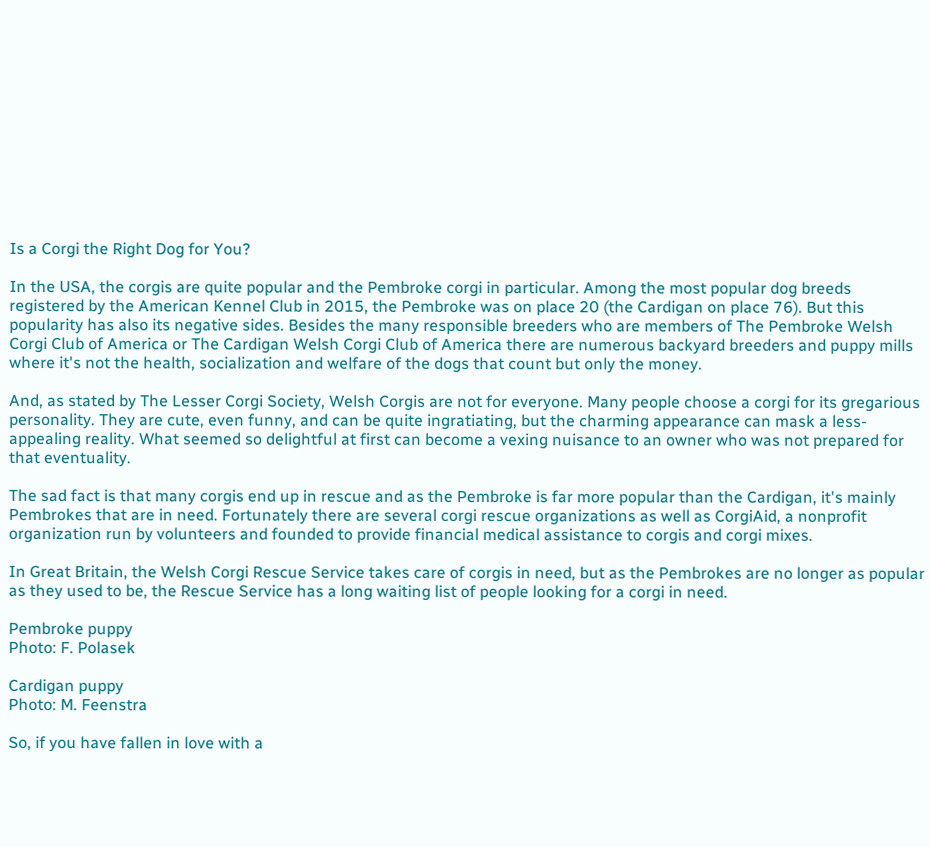Is a Corgi the Right Dog for You?

In the USA, the corgis are quite popular and the Pembroke corgi in particular. Among the most popular dog breeds registered by the American Kennel Club in 2015, the Pembroke was on place 20 (the Cardigan on place 76). But this popularity has also its negative sides. Besides the many responsible breeders who are members of The Pembroke Welsh Corgi Club of America or The Cardigan Welsh Corgi Club of America there are numerous backyard breeders and puppy mills where it's not the health, socialization and welfare of the dogs that count but only the money.

And, as stated by The Lesser Corgi Society, Welsh Corgis are not for everyone. Many people choose a corgi for its gregarious personality. They are cute, even funny, and can be quite ingratiating, but the charming appearance can mask a less-appealing reality. What seemed so delightful at first can become a vexing nuisance to an owner who was not prepared for that eventuality.

The sad fact is that many corgis end up in rescue and as the Pembroke is far more popular than the Cardigan, it's mainly Pembrokes that are in need. Fortunately there are several corgi rescue organizations as well as CorgiAid, a nonprofit organization run by volunteers and founded to provide financial medical assistance to corgis and corgi mixes.

In Great Britain, the Welsh Corgi Rescue Service takes care of corgis in need, but as the Pembrokes are no longer as popular as they used to be, the Rescue Service has a long waiting list of people looking for a corgi in need.

Pembroke puppy
Photo: F. Polasek

Cardigan puppy
Photo: M. Feenstra

So, if you have fallen in love with a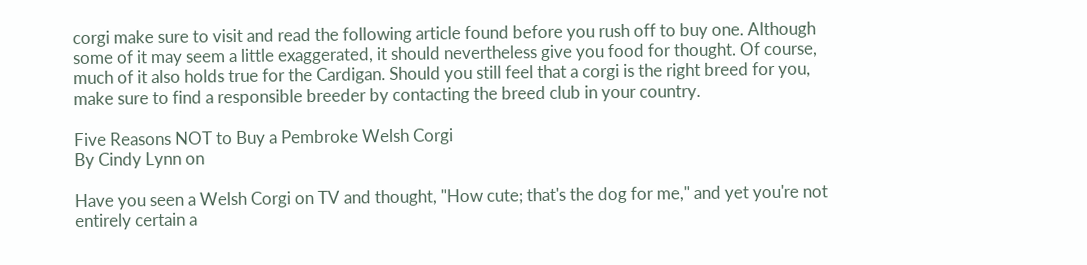corgi make sure to visit and read the following article found before you rush off to buy one. Although some of it may seem a little exaggerated, it should nevertheless give you food for thought. Of course, much of it also holds true for the Cardigan. Should you still feel that a corgi is the right breed for you, make sure to find a responsible breeder by contacting the breed club in your country.

Five Reasons NOT to Buy a Pembroke Welsh Corgi
By Cindy Lynn on

Have you seen a Welsh Corgi on TV and thought, "How cute; that's the dog for me," and yet you're not entirely certain a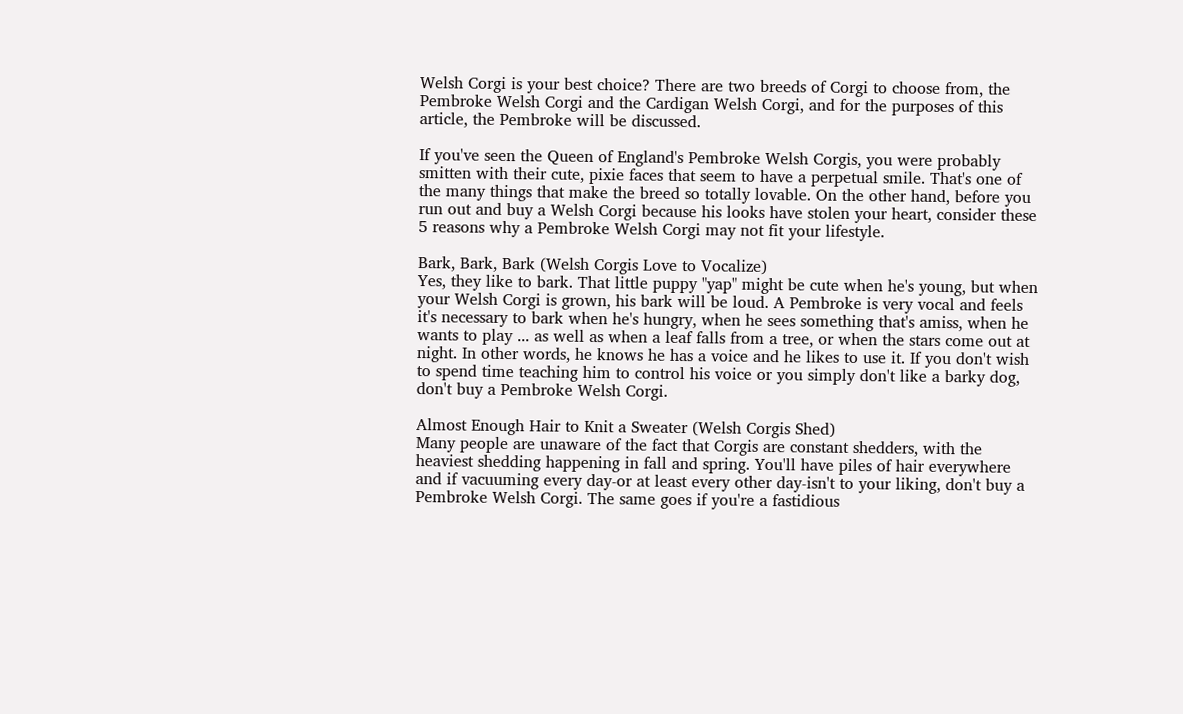Welsh Corgi is your best choice? There are two breeds of Corgi to choose from, the Pembroke Welsh Corgi and the Cardigan Welsh Corgi, and for the purposes of this article, the Pembroke will be discussed.

If you've seen the Queen of England's Pembroke Welsh Corgis, you were probably smitten with their cute, pixie faces that seem to have a perpetual smile. That's one of the many things that make the breed so totally lovable. On the other hand, before you run out and buy a Welsh Corgi because his looks have stolen your heart, consider these 5 reasons why a Pembroke Welsh Corgi may not fit your lifestyle.

Bark, Bark, Bark (Welsh Corgis Love to Vocalize)
Yes, they like to bark. That little puppy "yap" might be cute when he's young, but when your Welsh Corgi is grown, his bark will be loud. A Pembroke is very vocal and feels it's necessary to bark when he's hungry, when he sees something that's amiss, when he wants to play ... as well as when a leaf falls from a tree, or when the stars come out at night. In other words, he knows he has a voice and he likes to use it. If you don't wish to spend time teaching him to control his voice or you simply don't like a barky dog, don't buy a Pembroke Welsh Corgi.

Almost Enough Hair to Knit a Sweater (Welsh Corgis Shed)
Many people are unaware of the fact that Corgis are constant shedders, with the heaviest shedding happening in fall and spring. You'll have piles of hair everywhere and if vacuuming every day-or at least every other day-isn't to your liking, don't buy a Pembroke Welsh Corgi. The same goes if you're a fastidious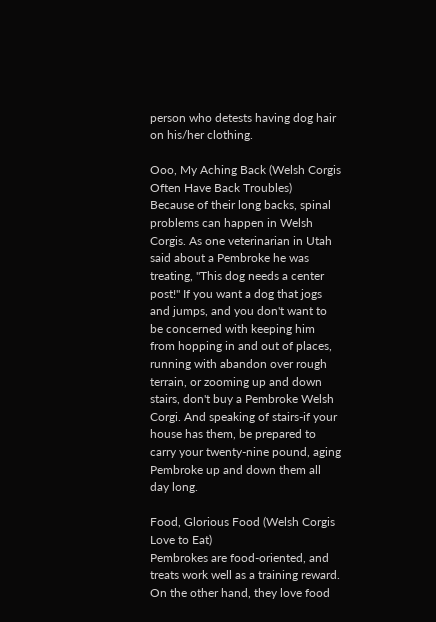person who detests having dog hair on his/her clothing.

Ooo, My Aching Back (Welsh Corgis Often Have Back Troubles)
Because of their long backs, spinal problems can happen in Welsh Corgis. As one veterinarian in Utah said about a Pembroke he was treating, "This dog needs a center post!" If you want a dog that jogs and jumps, and you don't want to be concerned with keeping him from hopping in and out of places, running with abandon over rough terrain, or zooming up and down stairs, don't buy a Pembroke Welsh Corgi. And speaking of stairs-if your house has them, be prepared to carry your twenty-nine pound, aging Pembroke up and down them all day long.

Food, Glorious Food (Welsh Corgis Love to Eat)
Pembrokes are food-oriented, and treats work well as a training reward. On the other hand, they love food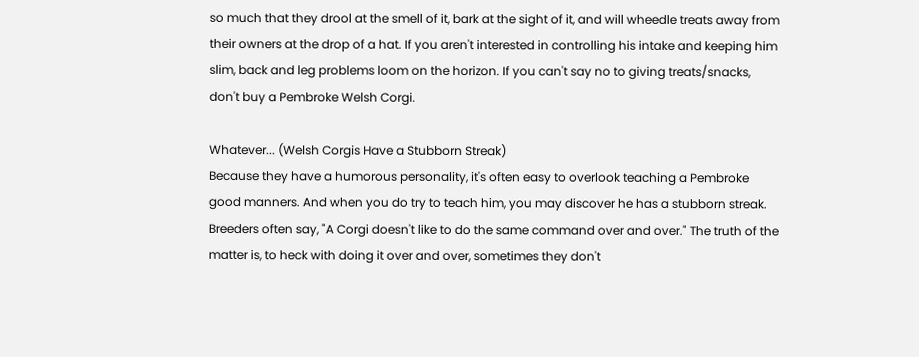so much that they drool at the smell of it, bark at the sight of it, and will wheedle treats away from their owners at the drop of a hat. If you aren't interested in controlling his intake and keeping him slim, back and leg problems loom on the horizon. If you can't say no to giving treats/snacks, don't buy a Pembroke Welsh Corgi.

Whatever... (Welsh Corgis Have a Stubborn Streak)
Because they have a humorous personality, it's often easy to overlook teaching a Pembroke good manners. And when you do try to teach him, you may discover he has a stubborn streak. Breeders often say, "A Corgi doesn't like to do the same command over and over." The truth of the matter is, to heck with doing it over and over, sometimes they don't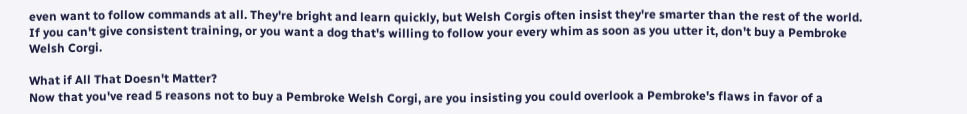even want to follow commands at all. They're bright and learn quickly, but Welsh Corgis often insist they're smarter than the rest of the world. If you can't give consistent training, or you want a dog that's willing to follow your every whim as soon as you utter it, don't buy a Pembroke Welsh Corgi.

What if All That Doesn't Matter?
Now that you've read 5 reasons not to buy a Pembroke Welsh Corgi, are you insisting you could overlook a Pembroke's flaws in favor of a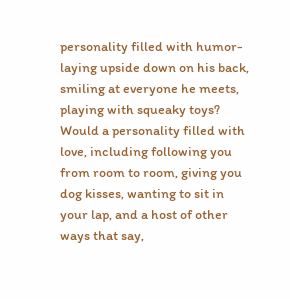personality filled with humor-laying upside down on his back, smiling at everyone he meets, playing with squeaky toys? Would a personality filled with love, including following you from room to room, giving you dog kisses, wanting to sit in your lap, and a host of other ways that say,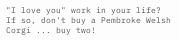"I love you" work in your life? If so, don't buy a Pembroke Welsh Corgi ... buy two!